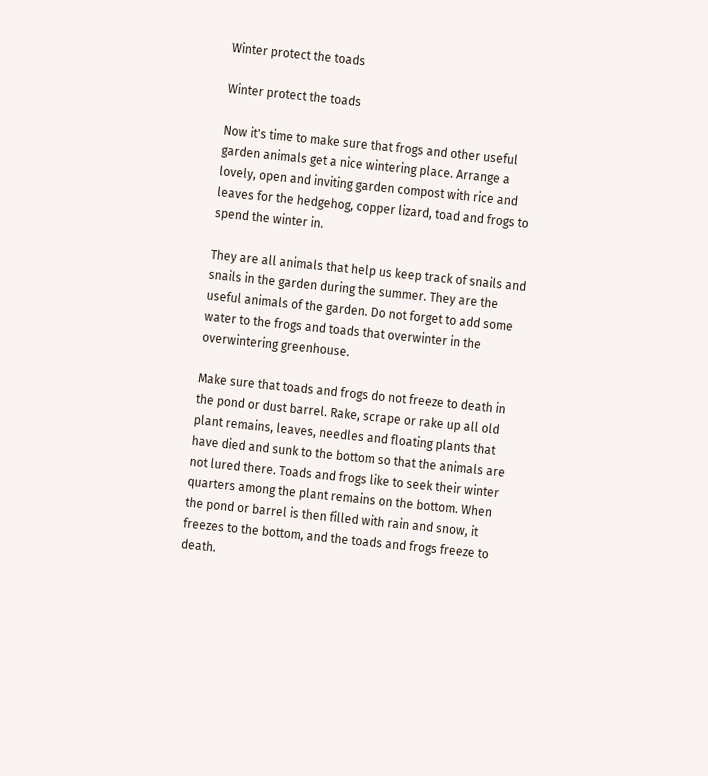Winter protect the toads

Winter protect the toads

Now it's time to make sure that frogs and other useful garden animals get a nice wintering place. Arrange a lovely, open and inviting garden compost with rice and leaves for the hedgehog, copper lizard, toad and frogs to spend the winter in.

They are all animals that help us keep track of snails and snails in the garden during the summer. They are the useful animals of the garden. Do not forget to add some water to the frogs and toads that overwinter in the overwintering greenhouse.

Make sure that toads and frogs do not freeze to death in the pond or dust barrel. Rake, scrape or rake up all old plant remains, leaves, needles and floating plants that have died and sunk to the bottom so that the animals are not lured there. Toads and frogs like to seek their winter quarters among the plant remains on the bottom. When the pond or barrel is then filled with rain and snow, it freezes to the bottom, and the toads and frogs freeze to death.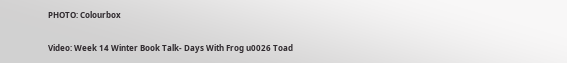PHOTO: Colourbox

Video: Week 14 Winter Book Talk- Days With Frog u0026 Toad